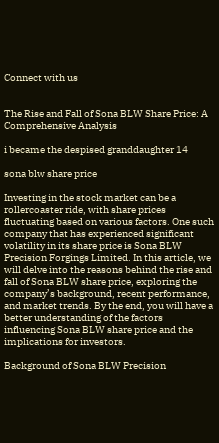Connect with us


The Rise and Fall of Sona BLW Share Price: A Comprehensive Analysis

i became the despised granddaughter 14

sona blw share price

Investing in the stock market can be a rollercoaster ride, with share prices fluctuating based on various factors. One such company that has experienced significant volatility in its share price is Sona BLW Precision Forgings Limited. In this article, we will delve into the reasons behind the rise and fall of Sona BLW share price, exploring the company’s background, recent performance, and market trends. By the end, you will have a better understanding of the factors influencing Sona BLW share price and the implications for investors.

Background of Sona BLW Precision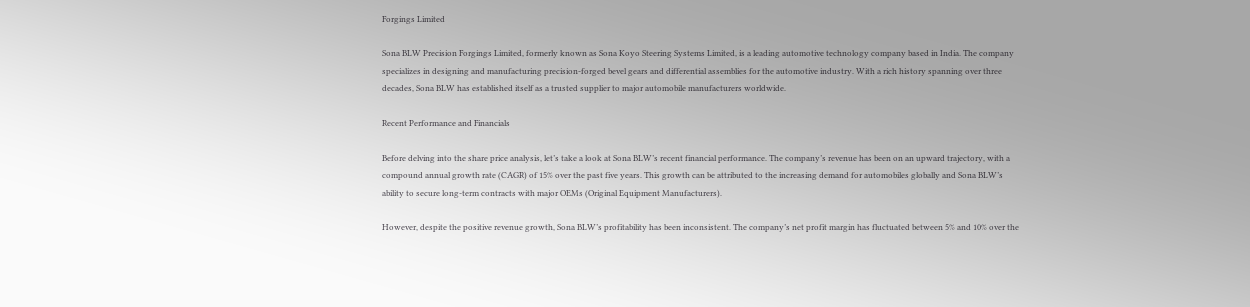Forgings Limited

Sona BLW Precision Forgings Limited, formerly known as Sona Koyo Steering Systems Limited, is a leading automotive technology company based in India. The company specializes in designing and manufacturing precision-forged bevel gears and differential assemblies for the automotive industry. With a rich history spanning over three decades, Sona BLW has established itself as a trusted supplier to major automobile manufacturers worldwide.

Recent Performance and Financials

Before delving into the share price analysis, let’s take a look at Sona BLW’s recent financial performance. The company’s revenue has been on an upward trajectory, with a compound annual growth rate (CAGR) of 15% over the past five years. This growth can be attributed to the increasing demand for automobiles globally and Sona BLW’s ability to secure long-term contracts with major OEMs (Original Equipment Manufacturers).

However, despite the positive revenue growth, Sona BLW’s profitability has been inconsistent. The company’s net profit margin has fluctuated between 5% and 10% over the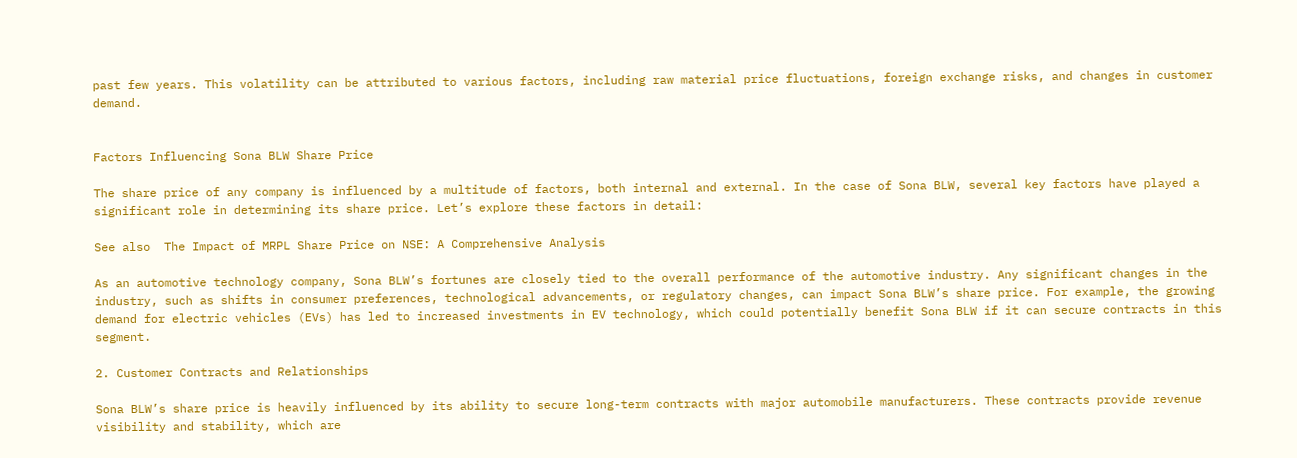past few years. This volatility can be attributed to various factors, including raw material price fluctuations, foreign exchange risks, and changes in customer demand.


Factors Influencing Sona BLW Share Price

The share price of any company is influenced by a multitude of factors, both internal and external. In the case of Sona BLW, several key factors have played a significant role in determining its share price. Let’s explore these factors in detail:

See also  The Impact of MRPL Share Price on NSE: A Comprehensive Analysis

As an automotive technology company, Sona BLW’s fortunes are closely tied to the overall performance of the automotive industry. Any significant changes in the industry, such as shifts in consumer preferences, technological advancements, or regulatory changes, can impact Sona BLW’s share price. For example, the growing demand for electric vehicles (EVs) has led to increased investments in EV technology, which could potentially benefit Sona BLW if it can secure contracts in this segment.

2. Customer Contracts and Relationships

Sona BLW’s share price is heavily influenced by its ability to secure long-term contracts with major automobile manufacturers. These contracts provide revenue visibility and stability, which are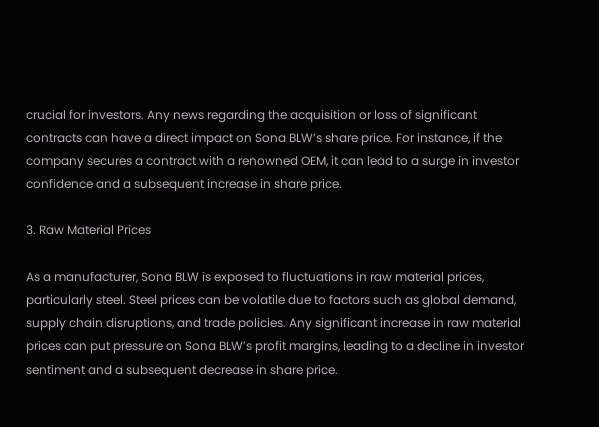crucial for investors. Any news regarding the acquisition or loss of significant contracts can have a direct impact on Sona BLW’s share price. For instance, if the company secures a contract with a renowned OEM, it can lead to a surge in investor confidence and a subsequent increase in share price.

3. Raw Material Prices

As a manufacturer, Sona BLW is exposed to fluctuations in raw material prices, particularly steel. Steel prices can be volatile due to factors such as global demand, supply chain disruptions, and trade policies. Any significant increase in raw material prices can put pressure on Sona BLW’s profit margins, leading to a decline in investor sentiment and a subsequent decrease in share price.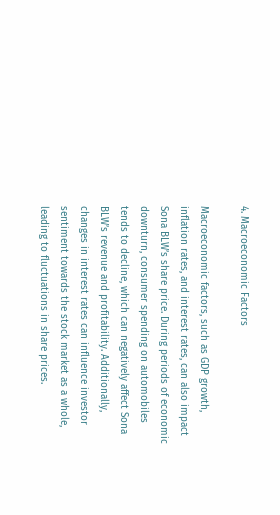4. Macroeconomic Factors

Macroeconomic factors, such as GDP growth, inflation rates, and interest rates, can also impact Sona BLW’s share price. During periods of economic downturn, consumer spending on automobiles tends to decline, which can negatively affect Sona BLW’s revenue and profitability. Additionally, changes in interest rates can influence investor sentiment towards the stock market as a whole, leading to fluctuations in share prices.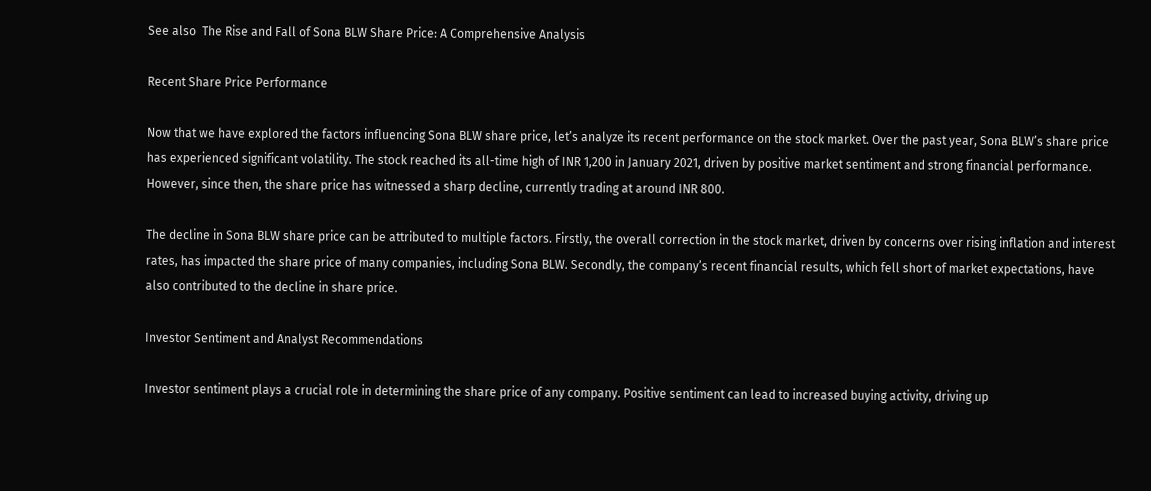See also  The Rise and Fall of Sona BLW Share Price: A Comprehensive Analysis

Recent Share Price Performance

Now that we have explored the factors influencing Sona BLW share price, let’s analyze its recent performance on the stock market. Over the past year, Sona BLW’s share price has experienced significant volatility. The stock reached its all-time high of INR 1,200 in January 2021, driven by positive market sentiment and strong financial performance. However, since then, the share price has witnessed a sharp decline, currently trading at around INR 800.

The decline in Sona BLW share price can be attributed to multiple factors. Firstly, the overall correction in the stock market, driven by concerns over rising inflation and interest rates, has impacted the share price of many companies, including Sona BLW. Secondly, the company’s recent financial results, which fell short of market expectations, have also contributed to the decline in share price.

Investor Sentiment and Analyst Recommendations

Investor sentiment plays a crucial role in determining the share price of any company. Positive sentiment can lead to increased buying activity, driving up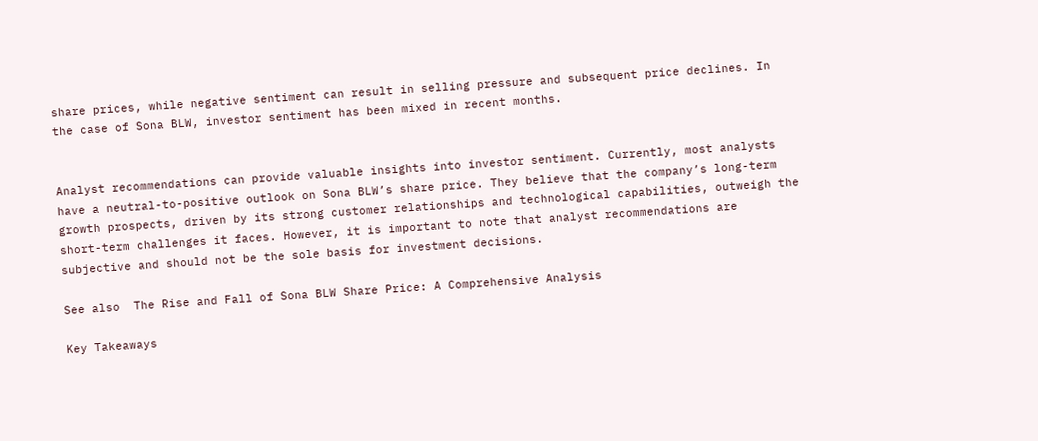share prices, while negative sentiment can result in selling pressure and subsequent price declines. In the case of Sona BLW, investor sentiment has been mixed in recent months.


Analyst recommendations can provide valuable insights into investor sentiment. Currently, most analysts have a neutral-to-positive outlook on Sona BLW’s share price. They believe that the company’s long-term growth prospects, driven by its strong customer relationships and technological capabilities, outweigh the short-term challenges it faces. However, it is important to note that analyst recommendations are subjective and should not be the sole basis for investment decisions.

See also  The Rise and Fall of Sona BLW Share Price: A Comprehensive Analysis

Key Takeaways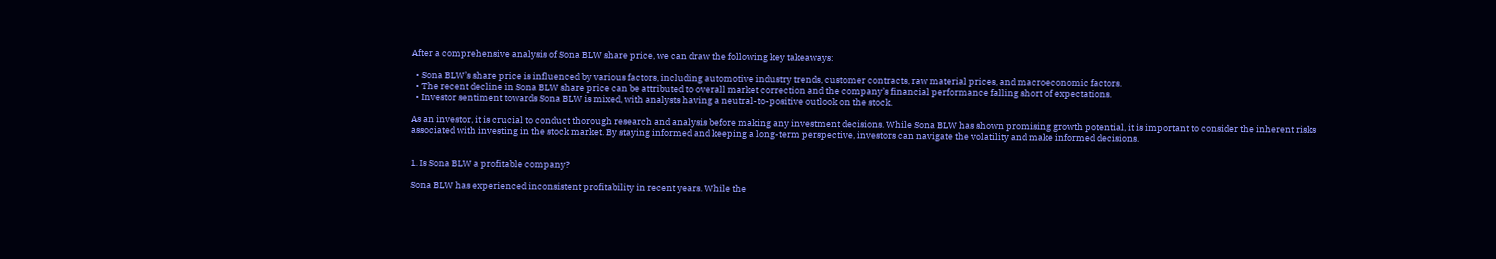After a comprehensive analysis of Sona BLW share price, we can draw the following key takeaways:

  • Sona BLW’s share price is influenced by various factors, including automotive industry trends, customer contracts, raw material prices, and macroeconomic factors.
  • The recent decline in Sona BLW share price can be attributed to overall market correction and the company’s financial performance falling short of expectations.
  • Investor sentiment towards Sona BLW is mixed, with analysts having a neutral-to-positive outlook on the stock.

As an investor, it is crucial to conduct thorough research and analysis before making any investment decisions. While Sona BLW has shown promising growth potential, it is important to consider the inherent risks associated with investing in the stock market. By staying informed and keeping a long-term perspective, investors can navigate the volatility and make informed decisions.


1. Is Sona BLW a profitable company?

Sona BLW has experienced inconsistent profitability in recent years. While the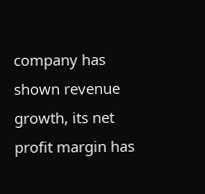company has shown revenue growth, its net profit margin has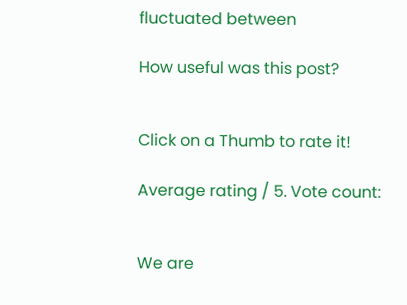fluctuated between

How useful was this post?


Click on a Thumb to rate it!

Average rating / 5. Vote count:


We are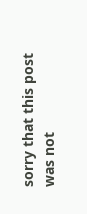sorry that this post was not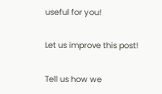useful for you!

Let us improve this post!

Tell us how we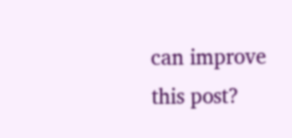can improve this post?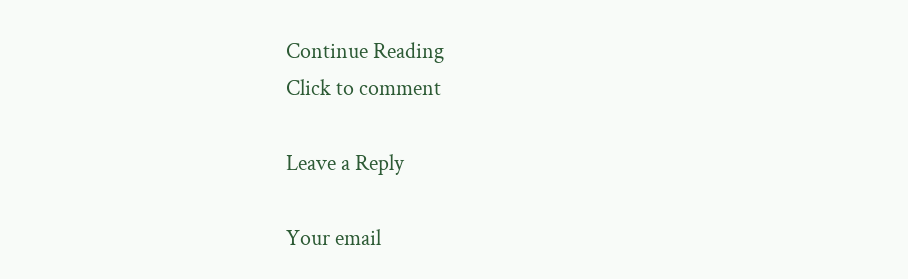Continue Reading
Click to comment

Leave a Reply

Your email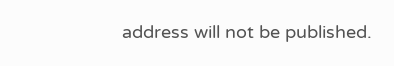address will not be published.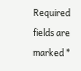Required fields are marked *